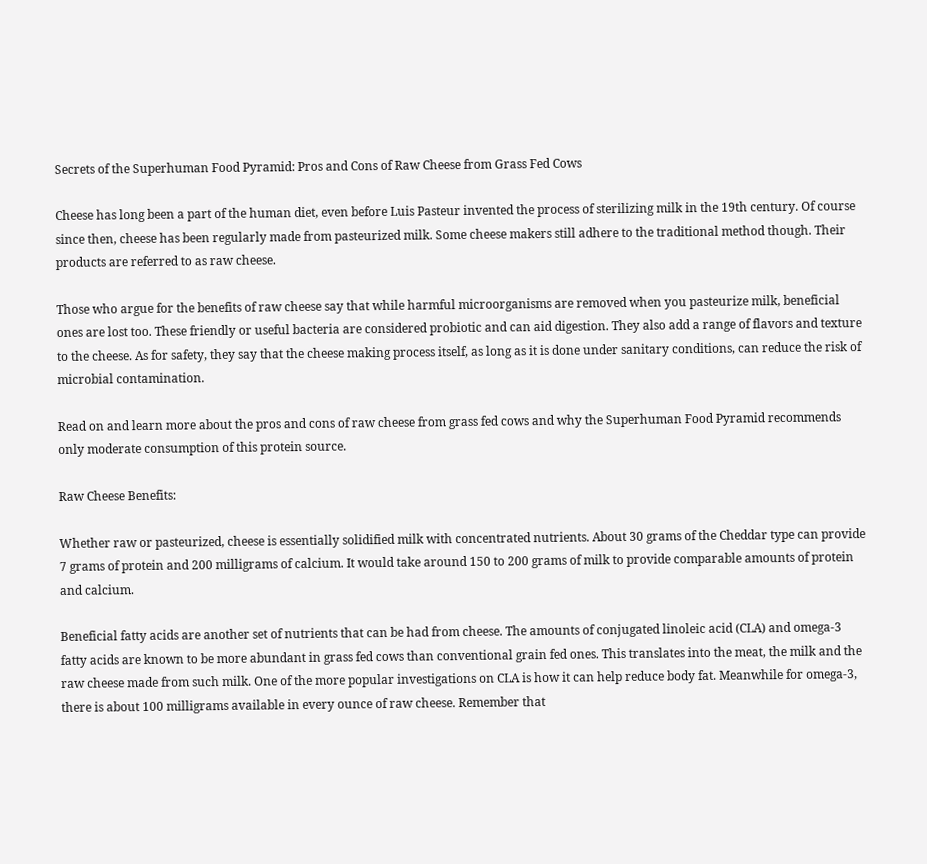Secrets of the Superhuman Food Pyramid: Pros and Cons of Raw Cheese from Grass Fed Cows

Cheese has long been a part of the human diet, even before Luis Pasteur invented the process of sterilizing milk in the 19th century. Of course since then, cheese has been regularly made from pasteurized milk. Some cheese makers still adhere to the traditional method though. Their products are referred to as raw cheese.

Those who argue for the benefits of raw cheese say that while harmful microorganisms are removed when you pasteurize milk, beneficial ones are lost too. These friendly or useful bacteria are considered probiotic and can aid digestion. They also add a range of flavors and texture to the cheese. As for safety, they say that the cheese making process itself, as long as it is done under sanitary conditions, can reduce the risk of microbial contamination.

Read on and learn more about the pros and cons of raw cheese from grass fed cows and why the Superhuman Food Pyramid recommends only moderate consumption of this protein source.

Raw Cheese Benefits:

Whether raw or pasteurized, cheese is essentially solidified milk with concentrated nutrients. About 30 grams of the Cheddar type can provide 7 grams of protein and 200 milligrams of calcium. It would take around 150 to 200 grams of milk to provide comparable amounts of protein and calcium.

Beneficial fatty acids are another set of nutrients that can be had from cheese. The amounts of conjugated linoleic acid (CLA) and omega-3 fatty acids are known to be more abundant in grass fed cows than conventional grain fed ones. This translates into the meat, the milk and the raw cheese made from such milk. One of the more popular investigations on CLA is how it can help reduce body fat. Meanwhile for omega-3, there is about 100 milligrams available in every ounce of raw cheese. Remember that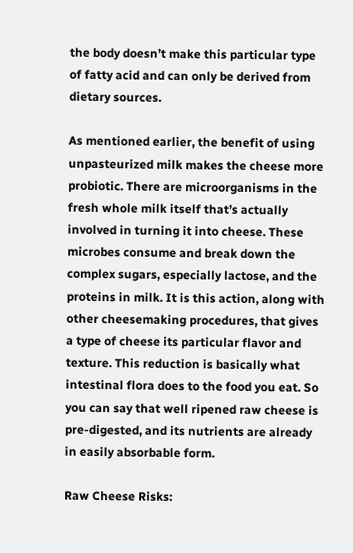the body doesn’t make this particular type of fatty acid and can only be derived from dietary sources.

As mentioned earlier, the benefit of using unpasteurized milk makes the cheese more probiotic. There are microorganisms in the fresh whole milk itself that’s actually involved in turning it into cheese. These microbes consume and break down the complex sugars, especially lactose, and the proteins in milk. It is this action, along with other cheesemaking procedures, that gives a type of cheese its particular flavor and texture. This reduction is basically what intestinal flora does to the food you eat. So you can say that well ripened raw cheese is pre-digested, and its nutrients are already in easily absorbable form.

Raw Cheese Risks: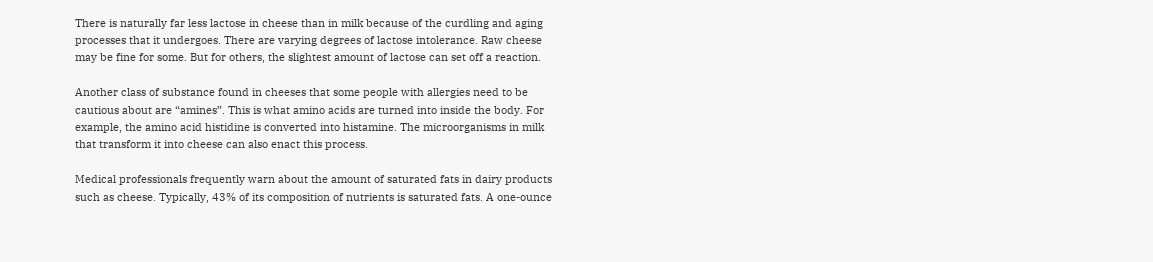There is naturally far less lactose in cheese than in milk because of the curdling and aging processes that it undergoes. There are varying degrees of lactose intolerance. Raw cheese may be fine for some. But for others, the slightest amount of lactose can set off a reaction.

Another class of substance found in cheeses that some people with allergies need to be cautious about are “amines”. This is what amino acids are turned into inside the body. For example, the amino acid histidine is converted into histamine. The microorganisms in milk that transform it into cheese can also enact this process.

Medical professionals frequently warn about the amount of saturated fats in dairy products such as cheese. Typically, 43% of its composition of nutrients is saturated fats. A one-ounce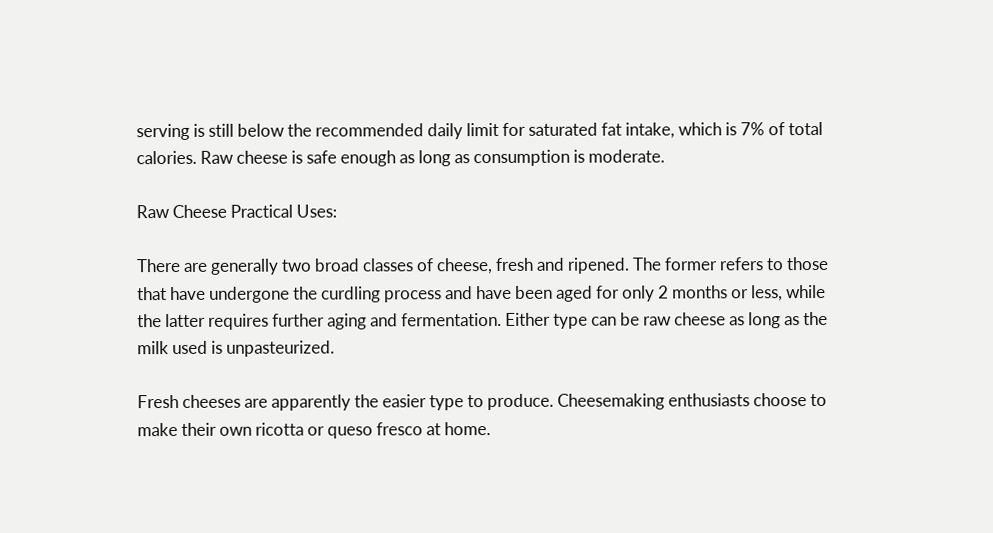serving is still below the recommended daily limit for saturated fat intake, which is 7% of total calories. Raw cheese is safe enough as long as consumption is moderate.

Raw Cheese Practical Uses:

There are generally two broad classes of cheese, fresh and ripened. The former refers to those that have undergone the curdling process and have been aged for only 2 months or less, while the latter requires further aging and fermentation. Either type can be raw cheese as long as the milk used is unpasteurized.

Fresh cheeses are apparently the easier type to produce. Cheesemaking enthusiasts choose to make their own ricotta or queso fresco at home.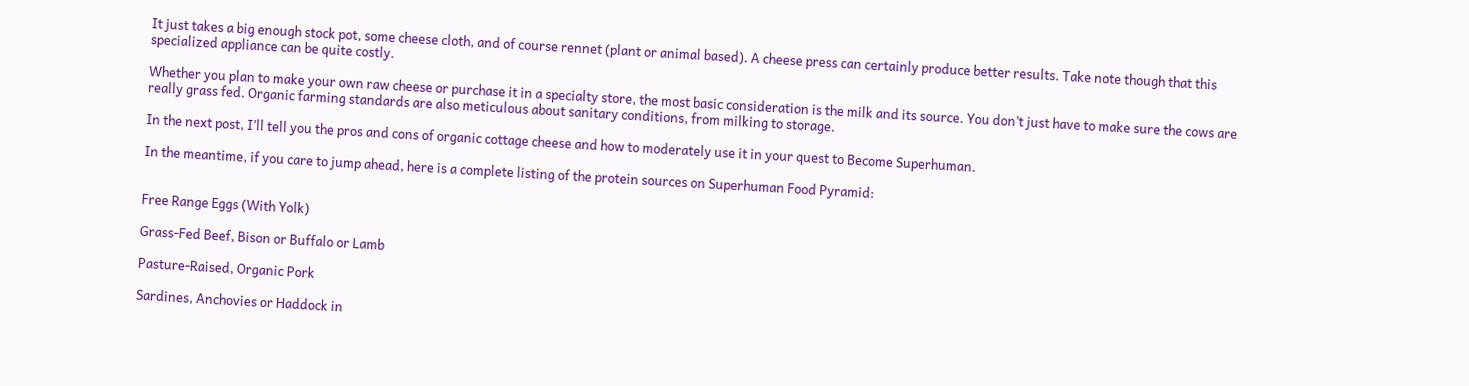It just takes a big enough stock pot, some cheese cloth, and of course rennet (plant or animal based). A cheese press can certainly produce better results. Take note though that this specialized appliance can be quite costly.

Whether you plan to make your own raw cheese or purchase it in a specialty store, the most basic consideration is the milk and its source. You don’t just have to make sure the cows are really grass fed. Organic farming standards are also meticulous about sanitary conditions, from milking to storage.

In the next post, I’ll tell you the pros and cons of organic cottage cheese and how to moderately use it in your quest to Become Superhuman.

In the meantime, if you care to jump ahead, here is a complete listing of the protein sources on Superhuman Food Pyramid:


Free Range Eggs (With Yolk)

Grass-Fed Beef, Bison or Buffalo or Lamb

Pasture-Raised, Organic Pork

Sardines, Anchovies or Haddock in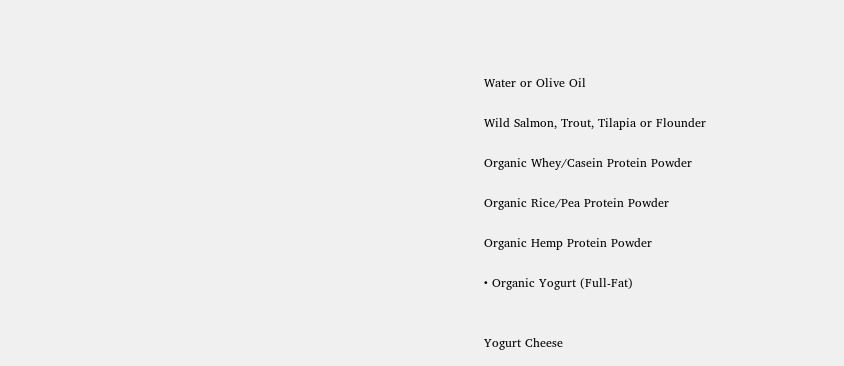Water or Olive Oil

Wild Salmon, Trout, Tilapia or Flounder

Organic Whey/Casein Protein Powder

Organic Rice/Pea Protein Powder

Organic Hemp Protein Powder

• Organic Yogurt (Full-Fat)


Yogurt Cheese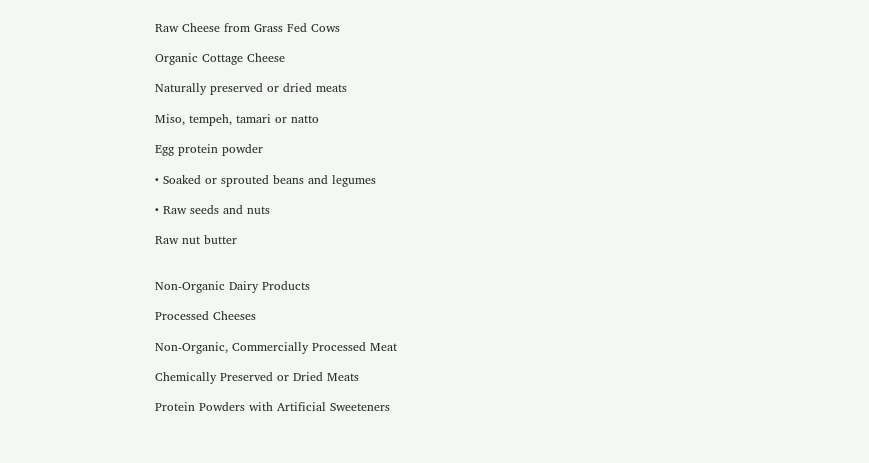Raw Cheese from Grass Fed Cows

Organic Cottage Cheese

Naturally preserved or dried meats

Miso, tempeh, tamari or natto

Egg protein powder

• Soaked or sprouted beans and legumes

• Raw seeds and nuts

Raw nut butter


Non-Organic Dairy Products

Processed Cheeses

Non-Organic, Commercially Processed Meat

Chemically Preserved or Dried Meats

Protein Powders with Artificial Sweeteners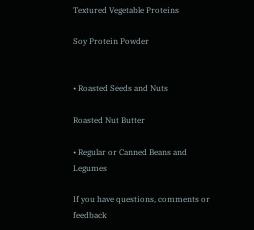Textured Vegetable Proteins

Soy Protein Powder


• Roasted Seeds and Nuts

Roasted Nut Butter

• Regular or Canned Beans and Legumes

If you have questions, comments or feedback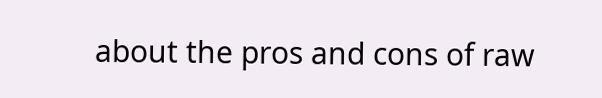about the pros and cons of raw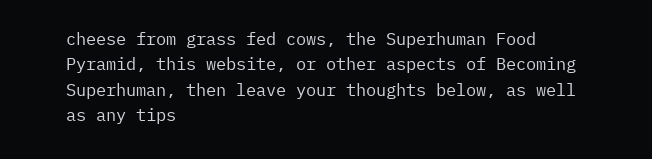cheese from grass fed cows, the Superhuman Food Pyramid, this website, or other aspects of Becoming Superhuman, then leave your thoughts below, as well as any tips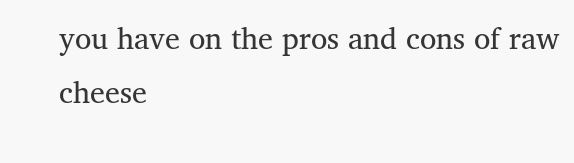you have on the pros and cons of raw cheese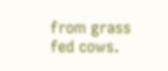from grass fed cows.